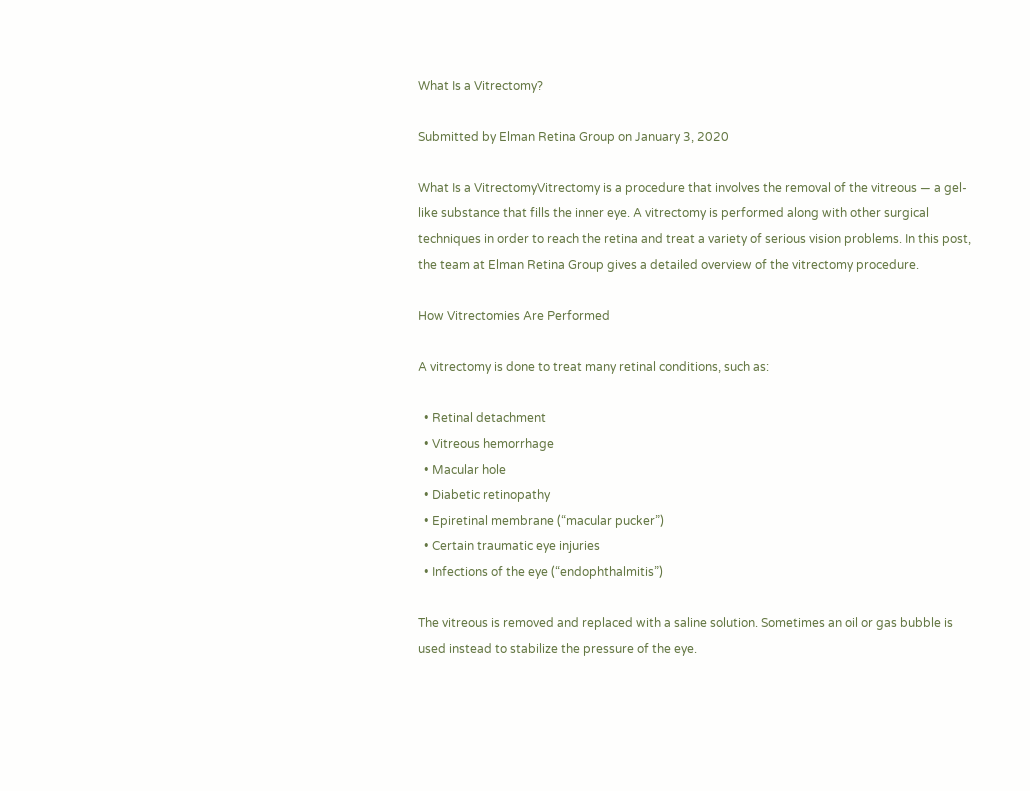What Is a Vitrectomy?

Submitted by Elman Retina Group on January 3, 2020

What Is a VitrectomyVitrectomy is a procedure that involves the removal of the vitreous — a gel-like substance that fills the inner eye. A vitrectomy is performed along with other surgical techniques in order to reach the retina and treat a variety of serious vision problems. In this post, the team at Elman Retina Group gives a detailed overview of the vitrectomy procedure.

How Vitrectomies Are Performed

A vitrectomy is done to treat many retinal conditions, such as:

  • Retinal detachment
  • Vitreous hemorrhage
  • Macular hole
  • Diabetic retinopathy
  • Epiretinal membrane (“macular pucker”)
  • Certain traumatic eye injuries
  • Infections of the eye (“endophthalmitis”)

The vitreous is removed and replaced with a saline solution. Sometimes an oil or gas bubble is used instead to stabilize the pressure of the eye.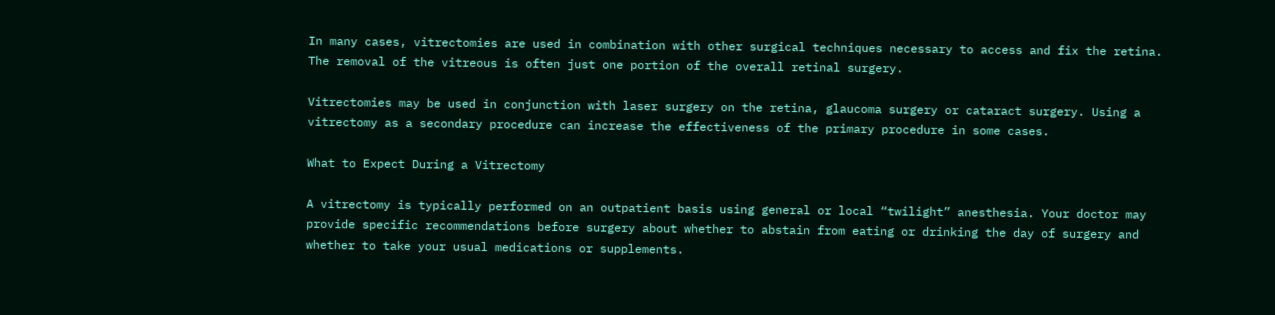In many cases, vitrectomies are used in combination with other surgical techniques necessary to access and fix the retina. The removal of the vitreous is often just one portion of the overall retinal surgery.

Vitrectomies may be used in conjunction with laser surgery on the retina, glaucoma surgery or cataract surgery. Using a vitrectomy as a secondary procedure can increase the effectiveness of the primary procedure in some cases.

What to Expect During a Vitrectomy

A vitrectomy is typically performed on an outpatient basis using general or local “twilight” anesthesia. Your doctor may provide specific recommendations before surgery about whether to abstain from eating or drinking the day of surgery and whether to take your usual medications or supplements.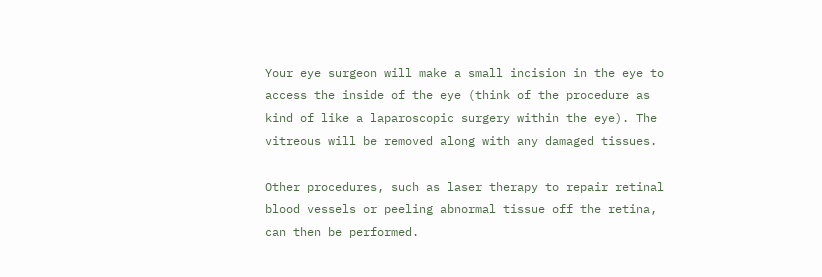Your eye surgeon will make a small incision in the eye to access the inside of the eye (think of the procedure as kind of like a laparoscopic surgery within the eye). The vitreous will be removed along with any damaged tissues.

Other procedures, such as laser therapy to repair retinal blood vessels or peeling abnormal tissue off the retina, can then be performed.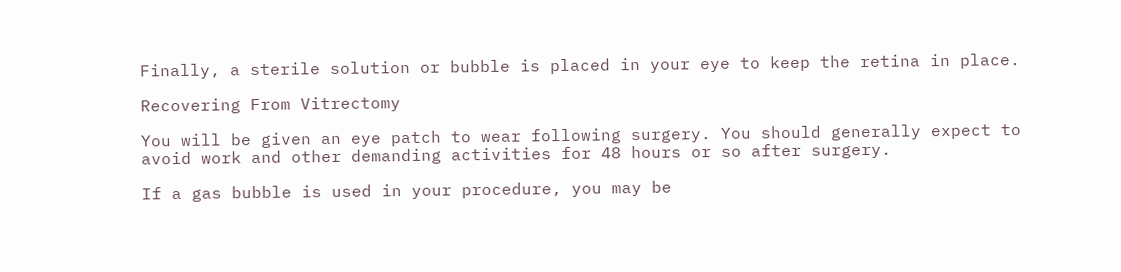Finally, a sterile solution or bubble is placed in your eye to keep the retina in place.

Recovering From Vitrectomy

You will be given an eye patch to wear following surgery. You should generally expect to avoid work and other demanding activities for 48 hours or so after surgery.

If a gas bubble is used in your procedure, you may be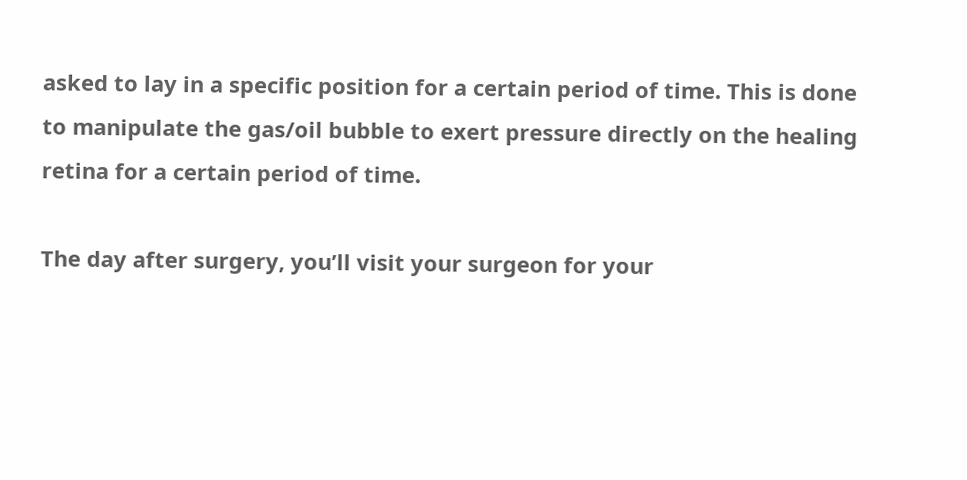asked to lay in a specific position for a certain period of time. This is done to manipulate the gas/oil bubble to exert pressure directly on the healing retina for a certain period of time.

The day after surgery, you’ll visit your surgeon for your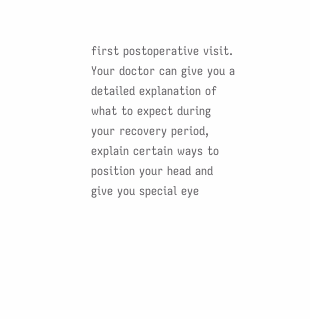first postoperative visit. Your doctor can give you a detailed explanation of what to expect during your recovery period, explain certain ways to position your head and give you special eye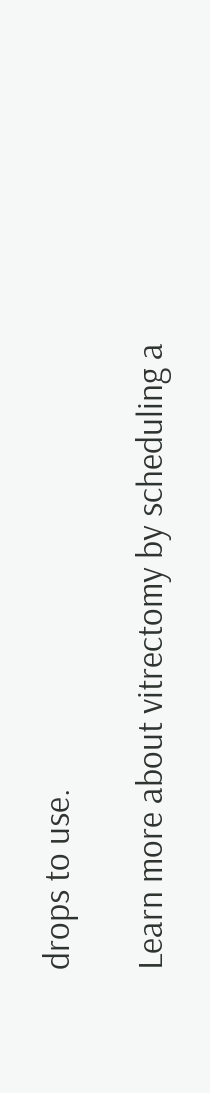drops to use.

Learn more about vitrectomy by scheduling a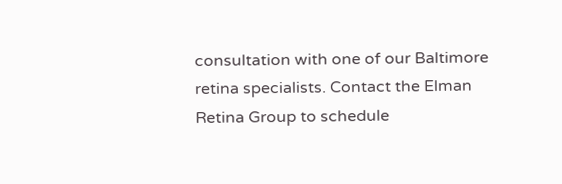consultation with one of our Baltimore retina specialists. Contact the Elman Retina Group to schedule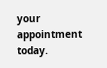your appointment today.